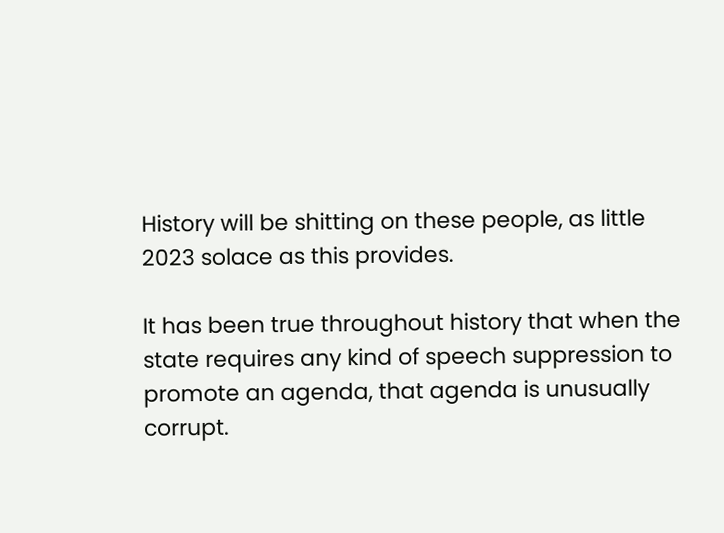History will be shitting on these people, as little 2023 solace as this provides.

It has been true throughout history that when the state requires any kind of speech suppression to promote an agenda, that agenda is unusually corrupt.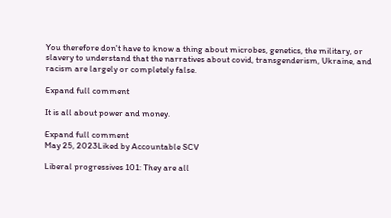You therefore don't have to know a thing about microbes, genetics, the military, or slavery to understand that the narratives about covid, transgenderism, Ukraine, and racism are largely or completely false.

Expand full comment

It is all about power and money.

Expand full comment
May 25, 2023Liked by Accountable SCV

Liberal progressives 101: They are all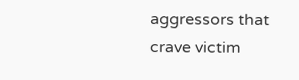aggressors that crave victim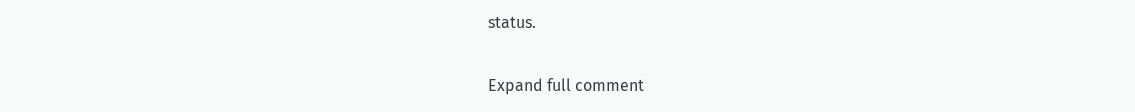status.

Expand full comment